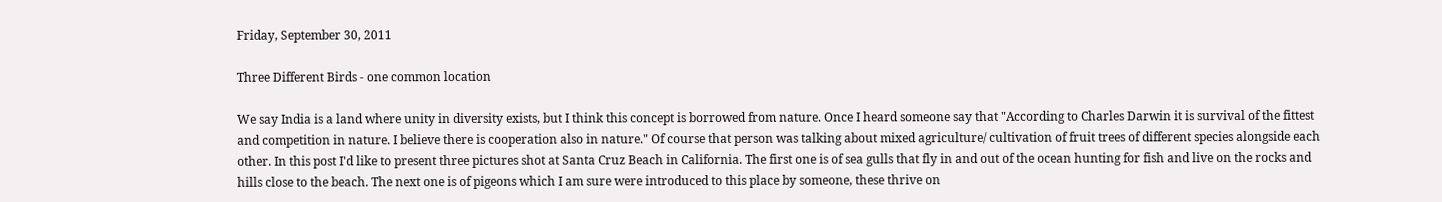Friday, September 30, 2011

Three Different Birds - one common location

We say India is a land where unity in diversity exists, but I think this concept is borrowed from nature. Once I heard someone say that "According to Charles Darwin it is survival of the fittest and competition in nature. I believe there is cooperation also in nature." Of course that person was talking about mixed agriculture/ cultivation of fruit trees of different species alongside each other. In this post I'd like to present three pictures shot at Santa Cruz Beach in California. The first one is of sea gulls that fly in and out of the ocean hunting for fish and live on the rocks and hills close to the beach. The next one is of pigeons which I am sure were introduced to this place by someone, these thrive on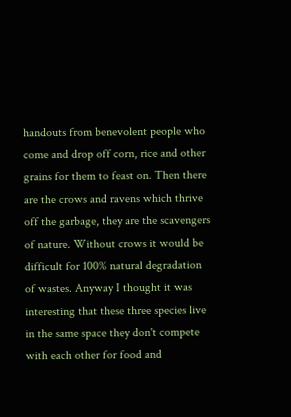handouts from benevolent people who come and drop off corn, rice and other grains for them to feast on. Then there are the crows and ravens which thrive off the garbage, they are the scavengers of nature. Without crows it would be difficult for 100% natural degradation of wastes. Anyway I thought it was interesting that these three species live in the same space they don't compete with each other for food and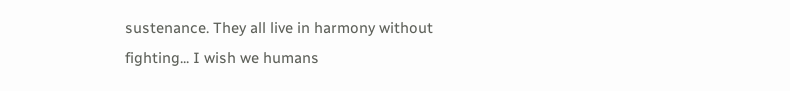sustenance. They all live in harmony without fighting... I wish we humans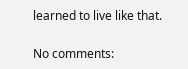learned to live like that.

No comments: